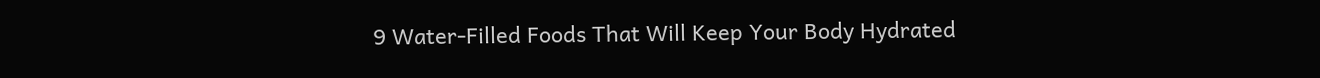9 Water-Filled Foods That Will Keep Your Body Hydrated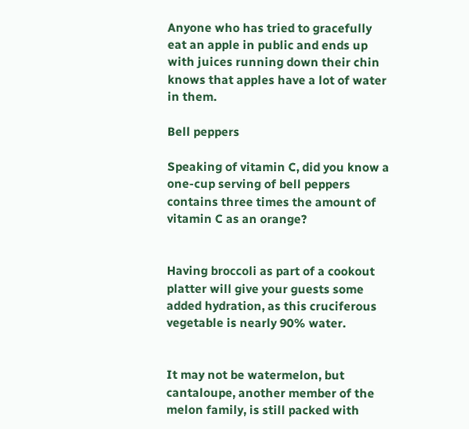Anyone who has tried to gracefully eat an apple in public and ends up with juices running down their chin knows that apples have a lot of water in them.

Bell peppers

Speaking of vitamin C, did you know a one-cup serving of bell peppers contains three times the amount of vitamin C as an orange?


Having broccoli as part of a cookout platter will give your guests some added hydration, as this cruciferous vegetable is nearly 90% water.


It may not be watermelon, but cantaloupe, another member of the melon family, is still packed with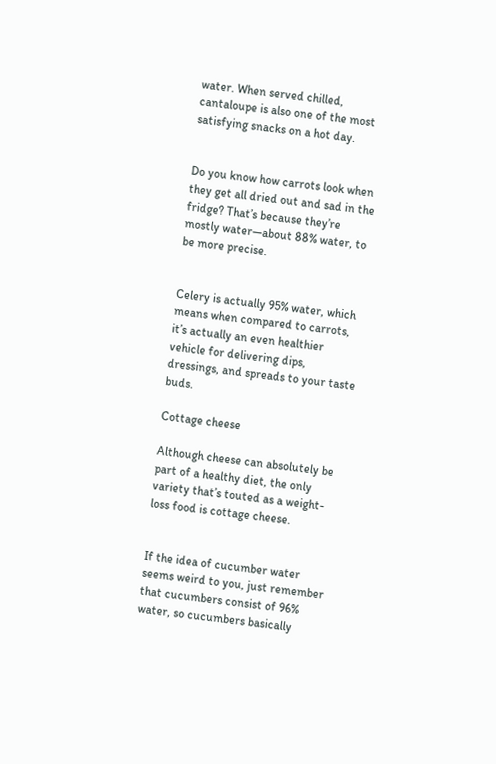water. When served chilled, cantaloupe is also one of the most satisfying snacks on a hot day.


Do you know how carrots look when they get all dried out and sad in the fridge? That’s because they’re mostly water—about 88% water, to be more precise.


Celery is actually 95% water, which means when compared to carrots, it’s actually an even healthier vehicle for delivering dips, dressings, and spreads to your taste buds.

Cottage cheese

Although cheese can absolutely be part of a healthy diet, the only variety that’s touted as a weight-loss food is cottage cheese.


If the idea of cucumber water seems weird to you, just remember that cucumbers consist of 96% water, so cucumbers basically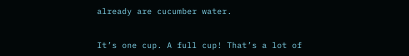already are cucumber water.


It’s one cup. A full cup! That’s a lot of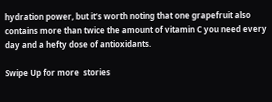hydration power, but it’s worth noting that one grapefruit also contains more than twice the amount of vitamin C you need every day and a hefty dose of antioxidants.

Swipe Up for more  stories